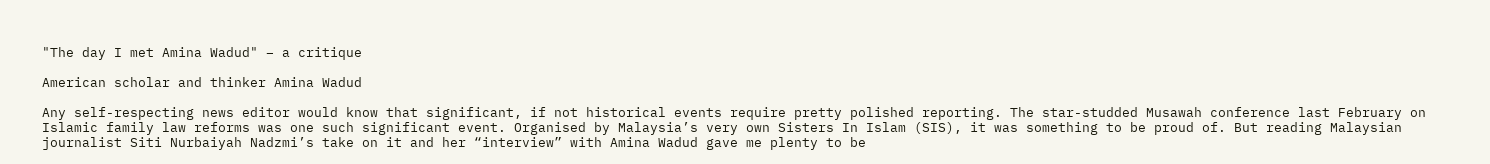"The day I met Amina Wadud" – a critique

American scholar and thinker Amina Wadud

Any self-respecting news editor would know that significant, if not historical events require pretty polished reporting. The star-studded Musawah conference last February on Islamic family law reforms was one such significant event. Organised by Malaysia’s very own Sisters In Islam (SIS), it was something to be proud of. But reading Malaysian journalist Siti Nurbaiyah Nadzmi’s take on it and her “interview” with Amina Wadud gave me plenty to be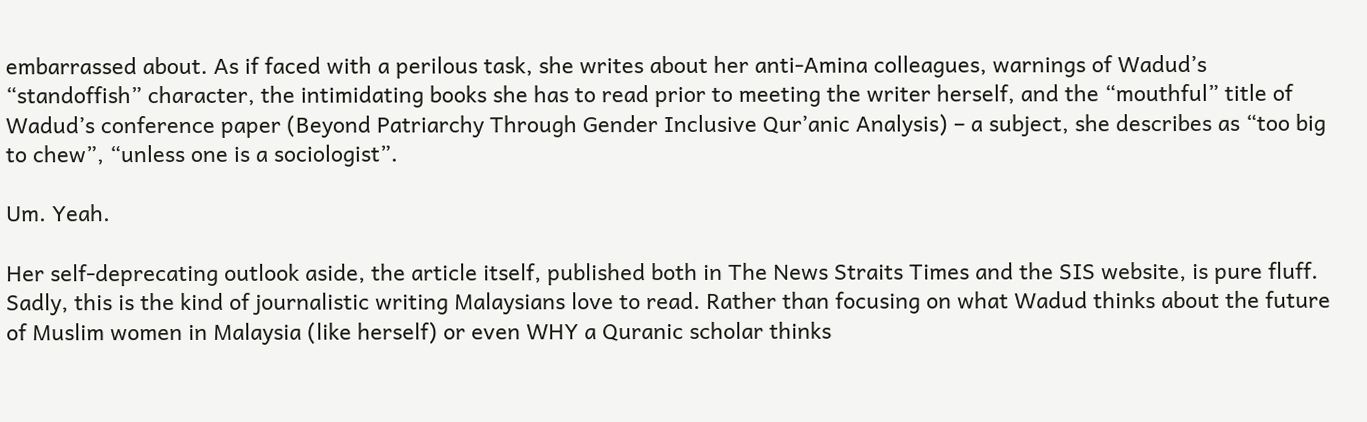embarrassed about. As if faced with a perilous task, she writes about her anti-Amina colleagues, warnings of Wadud’s “standoffish” character, the intimidating books she has to read prior to meeting the writer herself, and the “mouthful” title of Wadud’s conference paper (Beyond Patriarchy Through Gender Inclusive Qur’anic Analysis) – a subject, she describes as “too big to chew”, “unless one is a sociologist”.

Um. Yeah.

Her self-deprecating outlook aside, the article itself, published both in The News Straits Times and the SIS website, is pure fluff. Sadly, this is the kind of journalistic writing Malaysians love to read. Rather than focusing on what Wadud thinks about the future of Muslim women in Malaysia (like herself) or even WHY a Quranic scholar thinks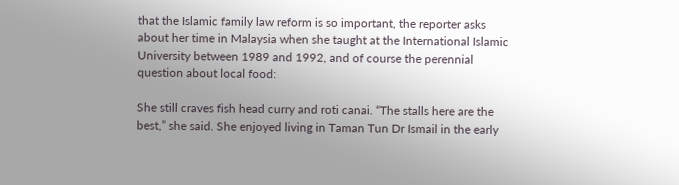that the Islamic family law reform is so important, the reporter asks about her time in Malaysia when she taught at the International Islamic University between 1989 and 1992, and of course the perennial question about local food:

She still craves fish head curry and roti canai. “The stalls here are the best,” she said. She enjoyed living in Taman Tun Dr Ismail in the early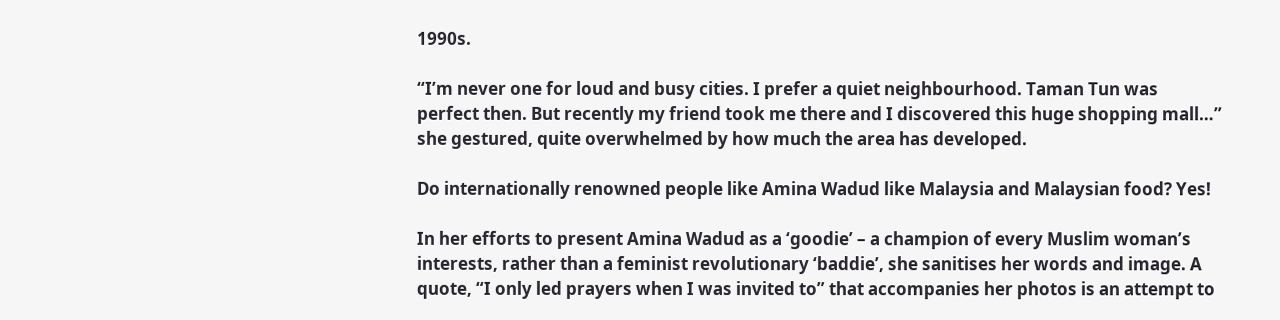1990s.

“I’m never one for loud and busy cities. I prefer a quiet neighbourhood. Taman Tun was perfect then. But recently my friend took me there and I discovered this huge shopping mall…” she gestured, quite overwhelmed by how much the area has developed.

Do internationally renowned people like Amina Wadud like Malaysia and Malaysian food? Yes!

In her efforts to present Amina Wadud as a ‘goodie’ – a champion of every Muslim woman’s interests, rather than a feminist revolutionary ‘baddie’, she sanitises her words and image. A quote, “I only led prayers when I was invited to” that accompanies her photos is an attempt to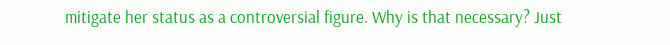mitigate her status as a controversial figure. Why is that necessary? Just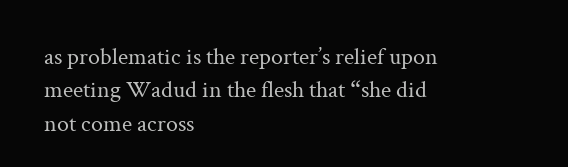as problematic is the reporter’s relief upon meeting Wadud in the flesh that “she did not come across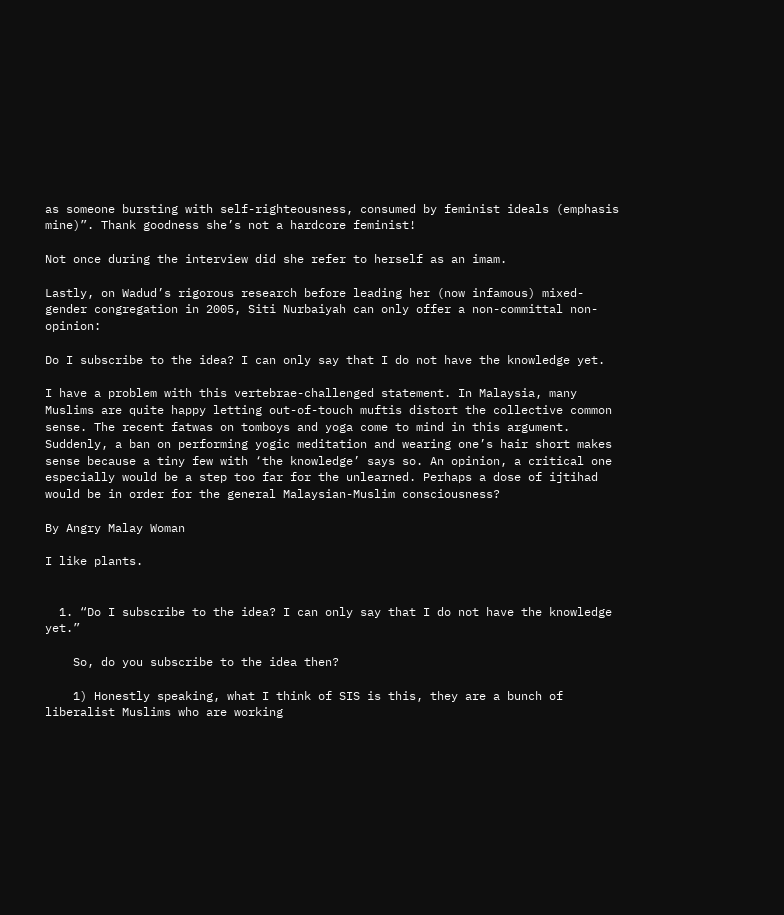as someone bursting with self-righteousness, consumed by feminist ideals (emphasis mine)”. Thank goodness she’s not a hardcore feminist!

Not once during the interview did she refer to herself as an imam.

Lastly, on Wadud’s rigorous research before leading her (now infamous) mixed-gender congregation in 2005, Siti Nurbaiyah can only offer a non-committal non-opinion:

Do I subscribe to the idea? I can only say that I do not have the knowledge yet.

I have a problem with this vertebrae-challenged statement. In Malaysia, many Muslims are quite happy letting out-of-touch muftis distort the collective common sense. The recent fatwas on tomboys and yoga come to mind in this argument. Suddenly, a ban on performing yogic meditation and wearing one’s hair short makes sense because a tiny few with ‘the knowledge’ says so. An opinion, a critical one especially would be a step too far for the unlearned. Perhaps a dose of ijtihad would be in order for the general Malaysian-Muslim consciousness?

By Angry Malay Woman

I like plants.


  1. “Do I subscribe to the idea? I can only say that I do not have the knowledge yet.”

    So, do you subscribe to the idea then?

    1) Honestly speaking, what I think of SIS is this, they are a bunch of liberalist Muslims who are working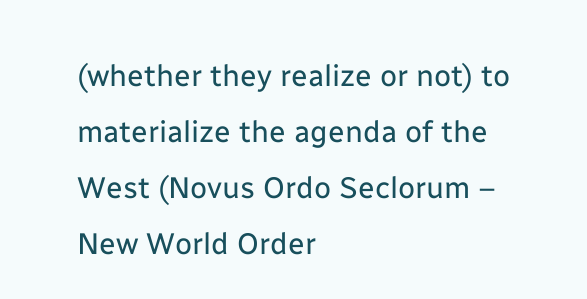(whether they realize or not) to materialize the agenda of the West (Novus Ordo Seclorum – New World Order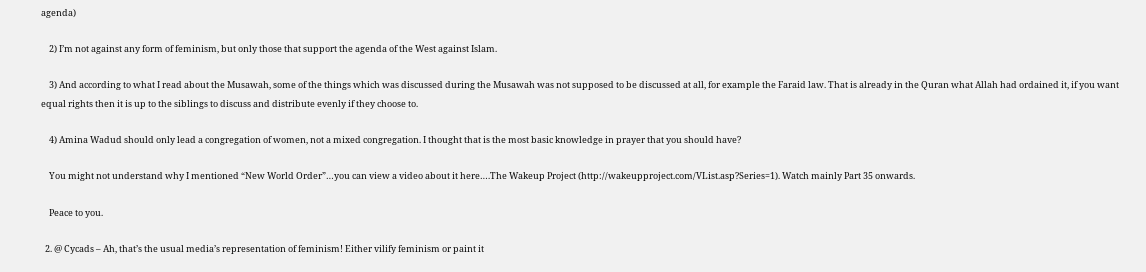agenda)

    2) I’m not against any form of feminism, but only those that support the agenda of the West against Islam.

    3) And according to what I read about the Musawah, some of the things which was discussed during the Musawah was not supposed to be discussed at all, for example the Faraid law. That is already in the Quran what Allah had ordained it, if you want equal rights then it is up to the siblings to discuss and distribute evenly if they choose to.

    4) Amina Wadud should only lead a congregation of women, not a mixed congregation. I thought that is the most basic knowledge in prayer that you should have?

    You might not understand why I mentioned “New World Order”…you can view a video about it here….The Wakeup Project (http://wakeupproject.com/VList.asp?Series=1). Watch mainly Part 35 onwards.

    Peace to you.

  2. @ Cycads – Ah, that’s the usual media’s representation of feminism! Either vilify feminism or paint it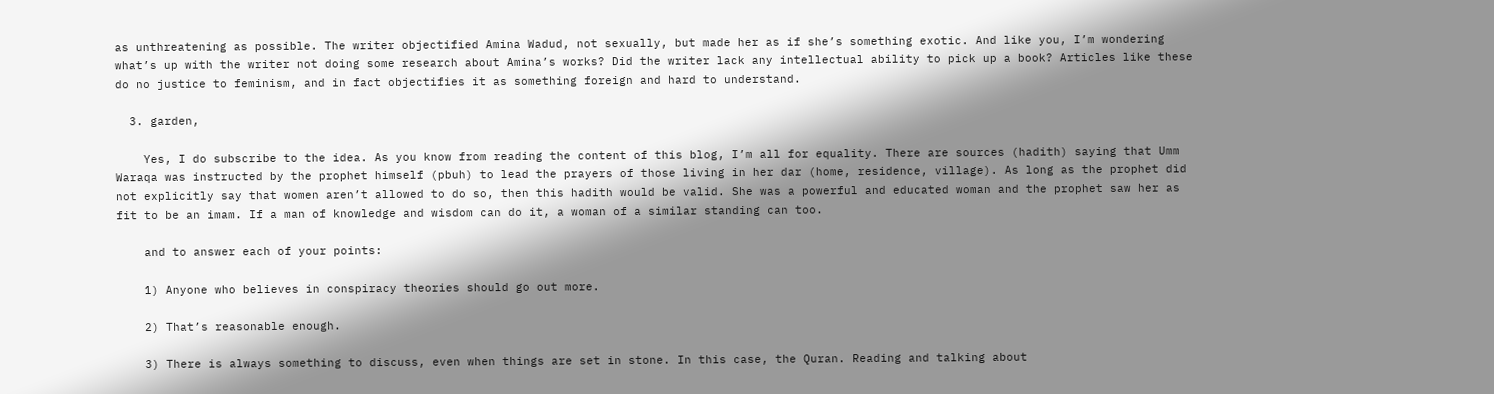as unthreatening as possible. The writer objectified Amina Wadud, not sexually, but made her as if she’s something exotic. And like you, I’m wondering what’s up with the writer not doing some research about Amina’s works? Did the writer lack any intellectual ability to pick up a book? Articles like these do no justice to feminism, and in fact objectifies it as something foreign and hard to understand.

  3. garden,

    Yes, I do subscribe to the idea. As you know from reading the content of this blog, I’m all for equality. There are sources (hadith) saying that Umm Waraqa was instructed by the prophet himself (pbuh) to lead the prayers of those living in her dar (home, residence, village). As long as the prophet did not explicitly say that women aren’t allowed to do so, then this hadith would be valid. She was a powerful and educated woman and the prophet saw her as fit to be an imam. If a man of knowledge and wisdom can do it, a woman of a similar standing can too.

    and to answer each of your points:

    1) Anyone who believes in conspiracy theories should go out more.

    2) That’s reasonable enough.

    3) There is always something to discuss, even when things are set in stone. In this case, the Quran. Reading and talking about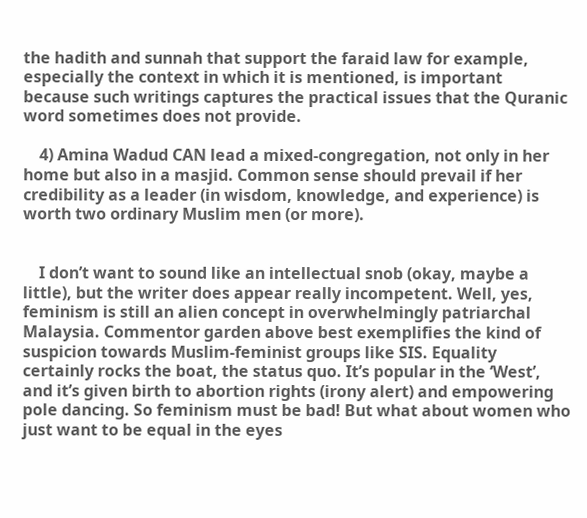the hadith and sunnah that support the faraid law for example, especially the context in which it is mentioned, is important because such writings captures the practical issues that the Quranic word sometimes does not provide.

    4) Amina Wadud CAN lead a mixed-congregation, not only in her home but also in a masjid. Common sense should prevail if her credibility as a leader (in wisdom, knowledge, and experience) is worth two ordinary Muslim men (or more).


    I don’t want to sound like an intellectual snob (okay, maybe a little), but the writer does appear really incompetent. Well, yes, feminism is still an alien concept in overwhelmingly patriarchal Malaysia. Commentor garden above best exemplifies the kind of suspicion towards Muslim-feminist groups like SIS. Equality certainly rocks the boat, the status quo. It’s popular in the ‘West’, and it’s given birth to abortion rights (irony alert) and empowering pole dancing. So feminism must be bad! But what about women who just want to be equal in the eyes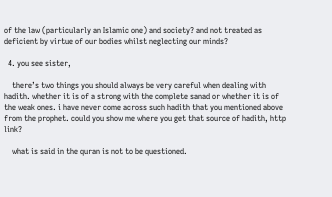of the law (particularly an Islamic one) and society? and not treated as deficient by virtue of our bodies whilst neglecting our minds?

  4. you see sister,

    there’s two things you should always be very careful when dealing with hadith. whether it is of a strong with the complete sanad or whether it is of the weak ones. i have never come across such hadith that you mentioned above from the prophet. could you show me where you get that source of hadith, http link?

    what is said in the quran is not to be questioned.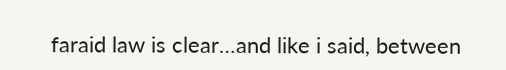faraid law is clear…and like i said, between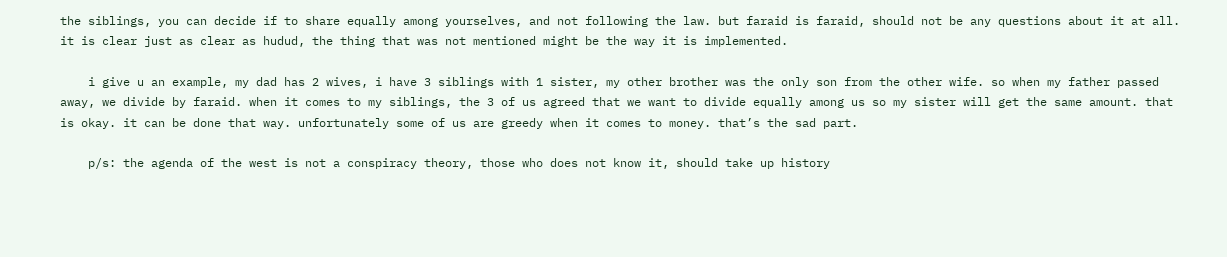the siblings, you can decide if to share equally among yourselves, and not following the law. but faraid is faraid, should not be any questions about it at all. it is clear just as clear as hudud, the thing that was not mentioned might be the way it is implemented.

    i give u an example, my dad has 2 wives, i have 3 siblings with 1 sister, my other brother was the only son from the other wife. so when my father passed away, we divide by faraid. when it comes to my siblings, the 3 of us agreed that we want to divide equally among us so my sister will get the same amount. that is okay. it can be done that way. unfortunately some of us are greedy when it comes to money. that’s the sad part.

    p/s: the agenda of the west is not a conspiracy theory, those who does not know it, should take up history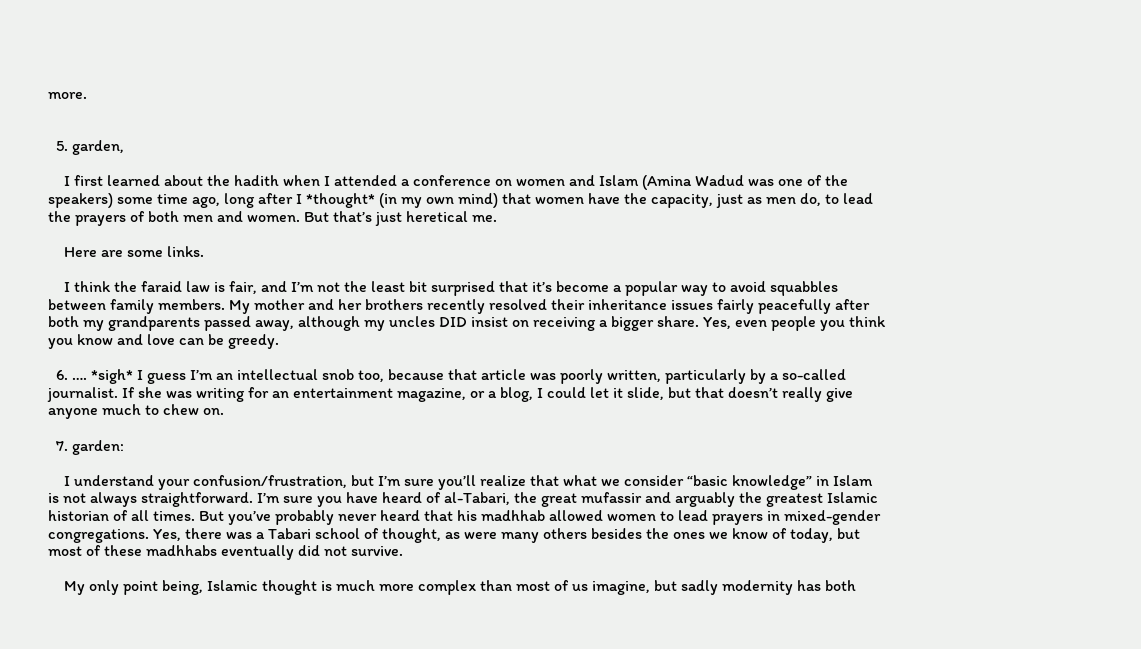more.


  5. garden,

    I first learned about the hadith when I attended a conference on women and Islam (Amina Wadud was one of the speakers) some time ago, long after I *thought* (in my own mind) that women have the capacity, just as men do, to lead the prayers of both men and women. But that’s just heretical me.

    Here are some links.

    I think the faraid law is fair, and I’m not the least bit surprised that it’s become a popular way to avoid squabbles between family members. My mother and her brothers recently resolved their inheritance issues fairly peacefully after both my grandparents passed away, although my uncles DID insist on receiving a bigger share. Yes, even people you think you know and love can be greedy.

  6. …. *sigh* I guess I’m an intellectual snob too, because that article was poorly written, particularly by a so-called journalist. If she was writing for an entertainment magazine, or a blog, I could let it slide, but that doesn’t really give anyone much to chew on.

  7. garden:

    I understand your confusion/frustration, but I’m sure you’ll realize that what we consider “basic knowledge” in Islam is not always straightforward. I’m sure you have heard of al-Tabari, the great mufassir and arguably the greatest Islamic historian of all times. But you’ve probably never heard that his madhhab allowed women to lead prayers in mixed-gender congregations. Yes, there was a Tabari school of thought, as were many others besides the ones we know of today, but most of these madhhabs eventually did not survive.

    My only point being, Islamic thought is much more complex than most of us imagine, but sadly modernity has both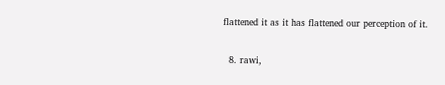flattened it as it has flattened our perception of it.

  8. rawi,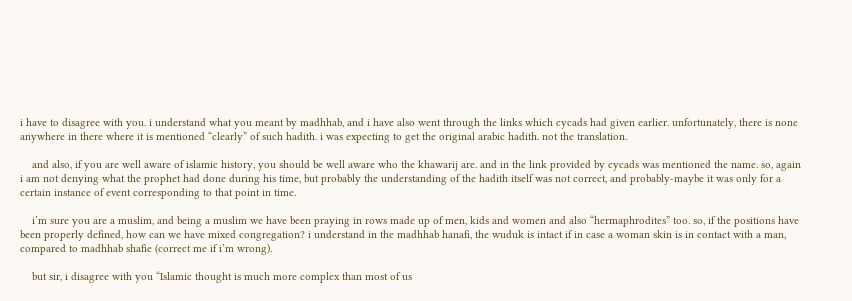i have to disagree with you. i understand what you meant by madhhab, and i have also went through the links which cycads had given earlier. unfortunately, there is none anywhere in there where it is mentioned “clearly” of such hadith. i was expecting to get the original arabic hadith. not the translation.

    and also, if you are well aware of islamic history, you should be well aware who the khawarij are. and in the link provided by cycads was mentioned the name. so, again i am not denying what the prophet had done during his time, but probably the understanding of the hadith itself was not correct, and probably-maybe it was only for a certain instance of event corresponding to that point in time.

    i’m sure you are a muslim, and being a muslim we have been praying in rows made up of men, kids and women and also “hermaphrodites” too. so, if the positions have been properly defined, how can we have mixed congregation? i understand in the madhhab hanafi, the wuduk is intact if in case a woman skin is in contact with a man, compared to madhhab shafie (correct me if i’m wrong).

    but sir, i disagree with you “Islamic thought is much more complex than most of us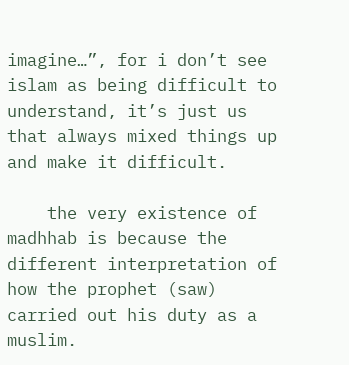imagine…”, for i don’t see islam as being difficult to understand, it’s just us that always mixed things up and make it difficult.

    the very existence of madhhab is because the different interpretation of how the prophet (saw) carried out his duty as a muslim.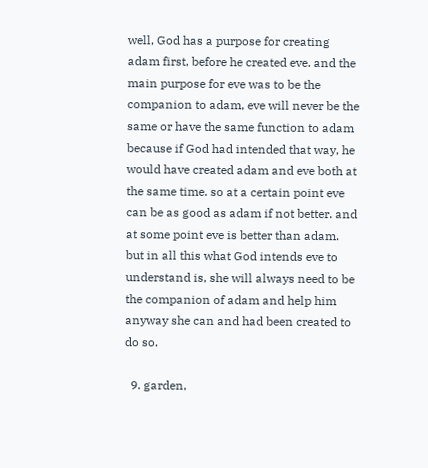well, God has a purpose for creating adam first, before he created eve. and the main purpose for eve was to be the companion to adam, eve will never be the same or have the same function to adam because if God had intended that way, he would have created adam and eve both at the same time. so at a certain point eve can be as good as adam if not better. and at some point eve is better than adam. but in all this what God intends eve to understand is, she will always need to be the companion of adam and help him anyway she can and had been created to do so.

  9. garden,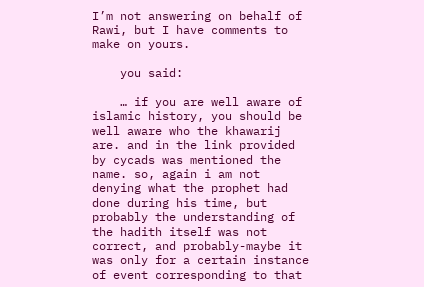I’m not answering on behalf of Rawi, but I have comments to make on yours.

    you said:

    … if you are well aware of islamic history, you should be well aware who the khawarij are. and in the link provided by cycads was mentioned the name. so, again i am not denying what the prophet had done during his time, but probably the understanding of the hadith itself was not correct, and probably-maybe it was only for a certain instance of event corresponding to that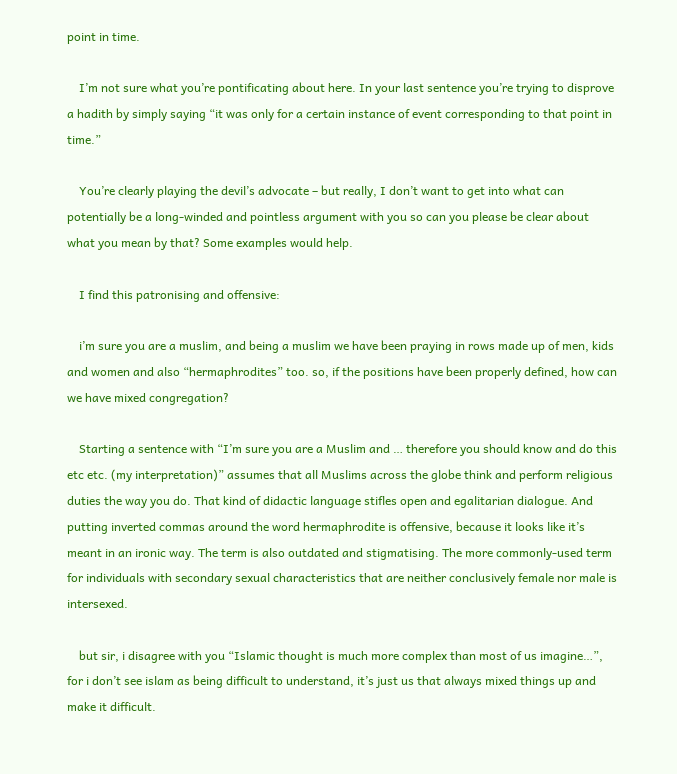point in time.

    I’m not sure what you’re pontificating about here. In your last sentence you’re trying to disprove a hadith by simply saying “it was only for a certain instance of event corresponding to that point in time.”

    You’re clearly playing the devil’s advocate – but really, I don’t want to get into what can potentially be a long-winded and pointless argument with you so can you please be clear about what you mean by that? Some examples would help.

    I find this patronising and offensive:

    i’m sure you are a muslim, and being a muslim we have been praying in rows made up of men, kids and women and also “hermaphrodites” too. so, if the positions have been properly defined, how can we have mixed congregation?

    Starting a sentence with “I’m sure you are a Muslim and … therefore you should know and do this etc etc. (my interpretation)” assumes that all Muslims across the globe think and perform religious duties the way you do. That kind of didactic language stifles open and egalitarian dialogue. And putting inverted commas around the word hermaphrodite is offensive, because it looks like it’s meant in an ironic way. The term is also outdated and stigmatising. The more commonly-used term for individuals with secondary sexual characteristics that are neither conclusively female nor male is intersexed.

    but sir, i disagree with you “Islamic thought is much more complex than most of us imagine…”, for i don’t see islam as being difficult to understand, it’s just us that always mixed things up and make it difficult.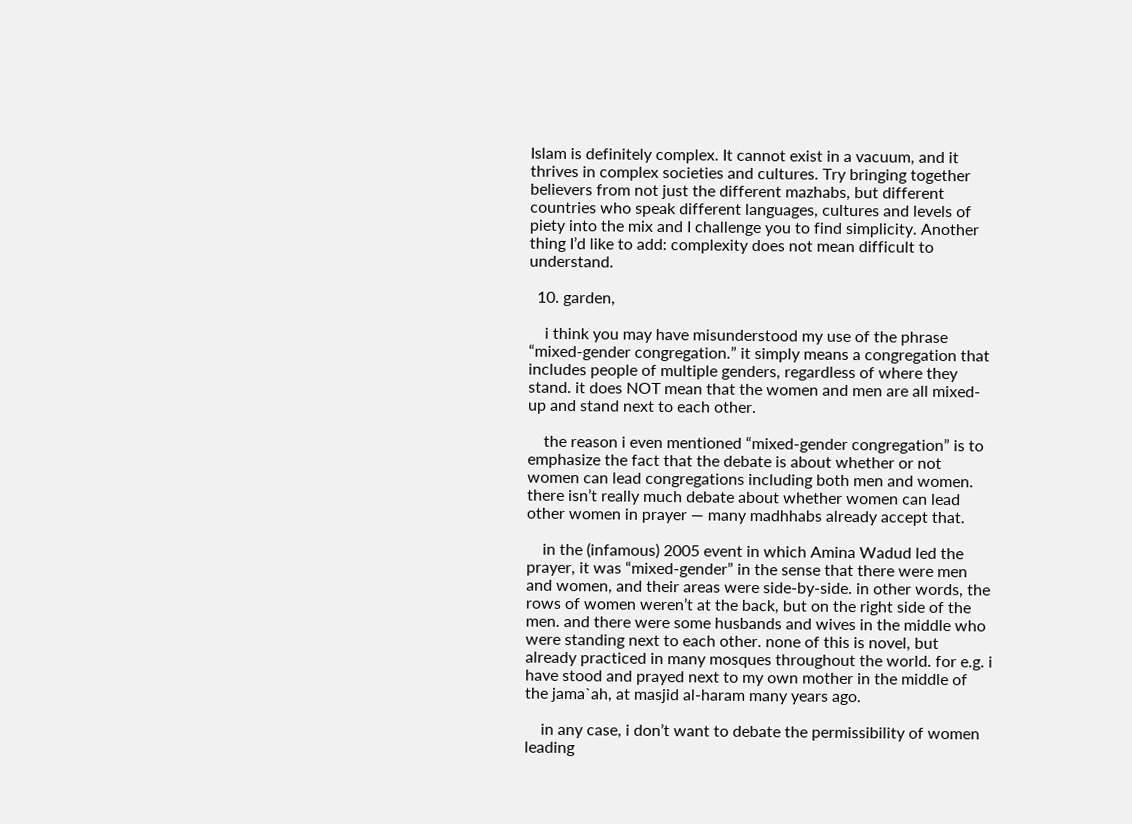Islam is definitely complex. It cannot exist in a vacuum, and it thrives in complex societies and cultures. Try bringing together believers from not just the different mazhabs, but different countries who speak different languages, cultures and levels of piety into the mix and I challenge you to find simplicity. Another thing I’d like to add: complexity does not mean difficult to understand.

  10. garden,

    i think you may have misunderstood my use of the phrase “mixed-gender congregation.” it simply means a congregation that includes people of multiple genders, regardless of where they stand. it does NOT mean that the women and men are all mixed-up and stand next to each other.

    the reason i even mentioned “mixed-gender congregation” is to emphasize the fact that the debate is about whether or not women can lead congregations including both men and women. there isn’t really much debate about whether women can lead other women in prayer — many madhhabs already accept that.

    in the (infamous) 2005 event in which Amina Wadud led the prayer, it was “mixed-gender” in the sense that there were men and women, and their areas were side-by-side. in other words, the rows of women weren’t at the back, but on the right side of the men. and there were some husbands and wives in the middle who were standing next to each other. none of this is novel, but already practiced in many mosques throughout the world. for e.g. i have stood and prayed next to my own mother in the middle of the jama`ah, at masjid al-haram many years ago.

    in any case, i don’t want to debate the permissibility of women leading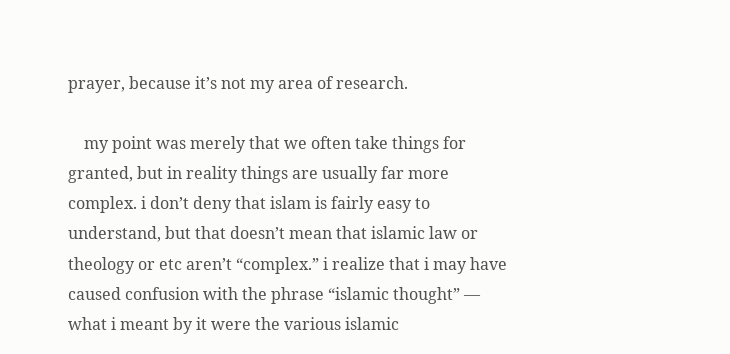prayer, because it’s not my area of research.

    my point was merely that we often take things for granted, but in reality things are usually far more complex. i don’t deny that islam is fairly easy to understand, but that doesn’t mean that islamic law or theology or etc aren’t “complex.” i realize that i may have caused confusion with the phrase “islamic thought” — what i meant by it were the various islamic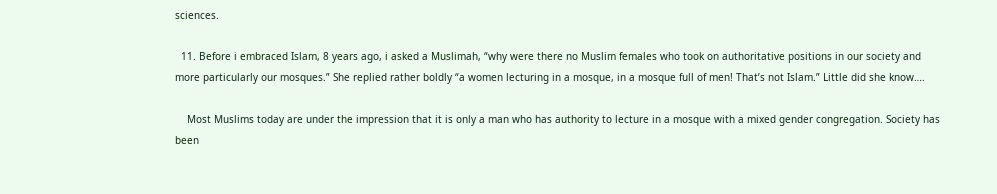sciences.

  11. Before i embraced Islam, 8 years ago, i asked a Muslimah, “why were there no Muslim females who took on authoritative positions in our society and more particularly our mosques.” She replied rather boldly “a women lecturing in a mosque, in a mosque full of men! That’s not Islam.” Little did she know….

    Most Muslims today are under the impression that it is only a man who has authority to lecture in a mosque with a mixed gender congregation. Society has been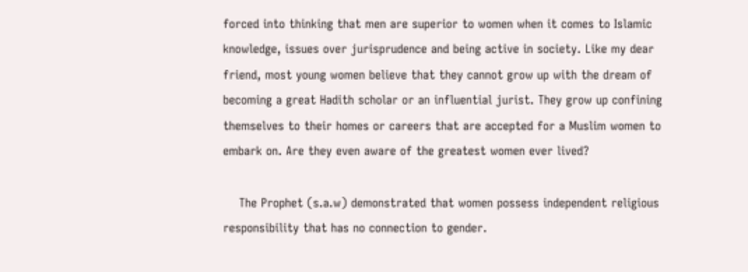forced into thinking that men are superior to women when it comes to Islamic knowledge, issues over jurisprudence and being active in society. Like my dear friend, most young women believe that they cannot grow up with the dream of becoming a great Hadith scholar or an influential jurist. They grow up confining themselves to their homes or careers that are accepted for a Muslim women to embark on. Are they even aware of the greatest women ever lived?

    The Prophet (s.a.w) demonstrated that women possess independent religious responsibility that has no connection to gender.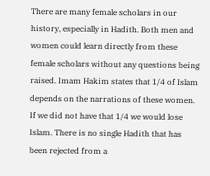There are many female scholars in our history, especially in Hadith. Both men and women could learn directly from these female scholars without any questions being raised. Imam Hakim states that 1/4 of Islam depends on the narrations of these women. If we did not have that 1/4 we would lose Islam. There is no single Hadith that has been rejected from a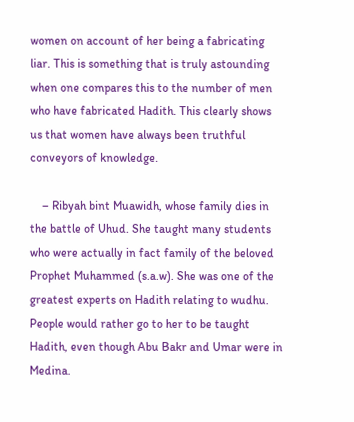women on account of her being a fabricating liar. This is something that is truly astounding when one compares this to the number of men who have fabricated Hadith. This clearly shows us that women have always been truthful conveyors of knowledge.

    – Ribyah bint Muawidh, whose family dies in the battle of Uhud. She taught many students who were actually in fact family of the beloved Prophet Muhammed (s.a.w). She was one of the greatest experts on Hadith relating to wudhu. People would rather go to her to be taught Hadith, even though Abu Bakr and Umar were in Medina.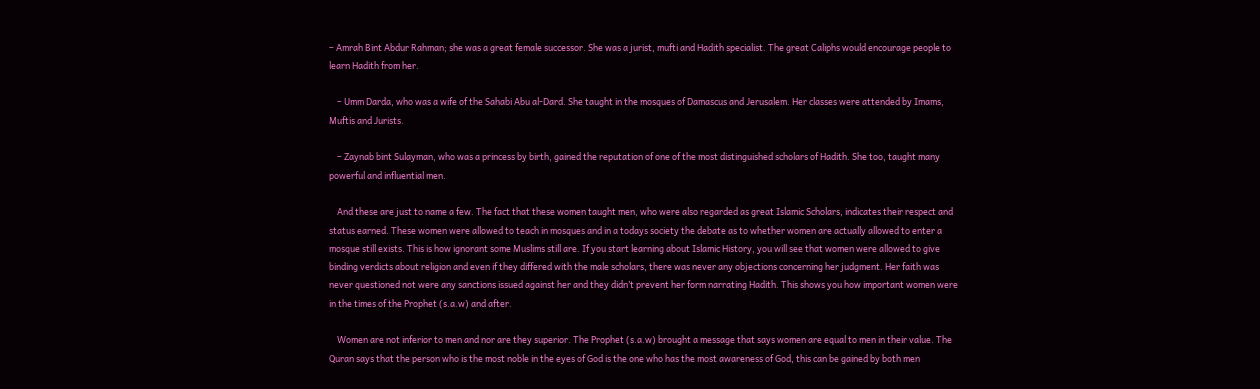– Amrah Bint Abdur Rahman; she was a great female successor. She was a jurist, mufti and Hadith specialist. The great Caliphs would encourage people to learn Hadith from her.

    – Umm Darda, who was a wife of the Sahabi Abu al-Dard. She taught in the mosques of Damascus and Jerusalem. Her classes were attended by Imams, Muftis and Jurists.

    – Zaynab bint Sulayman, who was a princess by birth, gained the reputation of one of the most distinguished scholars of Hadith. She too, taught many powerful and influential men.

    And these are just to name a few. The fact that these women taught men, who were also regarded as great Islamic Scholars, indicates their respect and status earned. These women were allowed to teach in mosques and in a todays society the debate as to whether women are actually allowed to enter a mosque still exists. This is how ignorant some Muslims still are. If you start learning about Islamic History, you will see that women were allowed to give binding verdicts about religion and even if they differed with the male scholars, there was never any objections concerning her judgment. Her faith was never questioned not were any sanctions issued against her and they didn’t prevent her form narrating Hadith. This shows you how important women were in the times of the Prophet (s.a.w) and after.

    Women are not inferior to men and nor are they superior. The Prophet (s.a.w) brought a message that says women are equal to men in their value. The Quran says that the person who is the most noble in the eyes of God is the one who has the most awareness of God, this can be gained by both men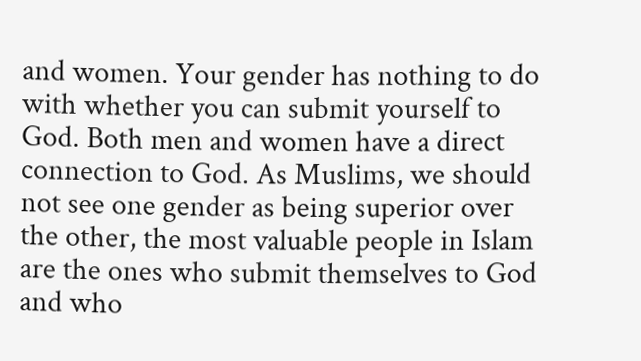and women. Your gender has nothing to do with whether you can submit yourself to God. Both men and women have a direct connection to God. As Muslims, we should not see one gender as being superior over the other, the most valuable people in Islam are the ones who submit themselves to God and who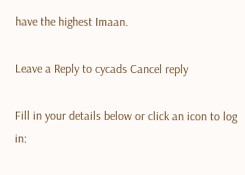have the highest Imaan.

Leave a Reply to cycads Cancel reply

Fill in your details below or click an icon to log in: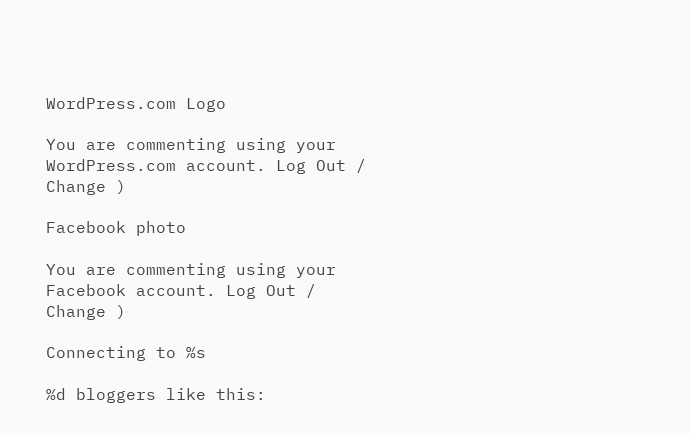WordPress.com Logo

You are commenting using your WordPress.com account. Log Out /  Change )

Facebook photo

You are commenting using your Facebook account. Log Out /  Change )

Connecting to %s

%d bloggers like this: